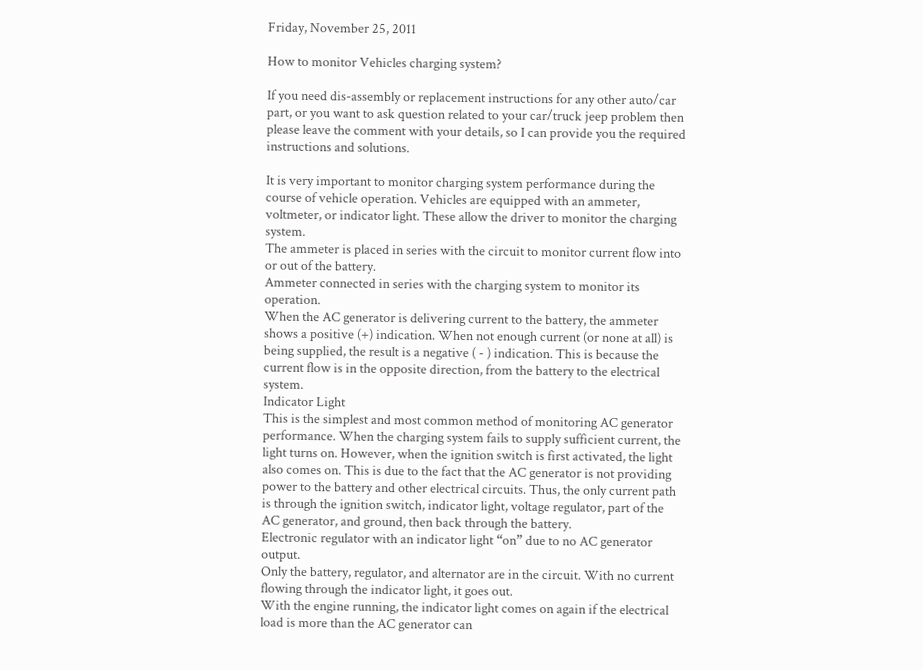Friday, November 25, 2011

How to monitor Vehicles charging system?

If you need dis-assembly or replacement instructions for any other auto/car part, or you want to ask question related to your car/truck jeep problem then please leave the comment with your details, so I can provide you the required instructions and solutions.

It is very important to monitor charging system performance during the course of vehicle operation. Vehicles are equipped with an ammeter, voltmeter, or indicator light. These allow the driver to monitor the charging system.
The ammeter is placed in series with the circuit to monitor current flow into or out of the battery.
Ammeter connected in series with the charging system to monitor its operation.
When the AC generator is delivering current to the battery, the ammeter shows a positive (+) indication. When not enough current (or none at all) is being supplied, the result is a negative ( - ) indication. This is because the current flow is in the opposite direction, from the battery to the electrical system.
Indicator Light
This is the simplest and most common method of monitoring AC generator performance. When the charging system fails to supply sufficient current, the light turns on. However, when the ignition switch is first activated, the light also comes on. This is due to the fact that the AC generator is not providing power to the battery and other electrical circuits. Thus, the only current path is through the ignition switch, indicator light, voltage regulator, part of the AC generator, and ground, then back through the battery.
Electronic regulator with an indicator light “on” due to no AC generator output.
Only the battery, regulator, and alternator are in the circuit. With no current flowing through the indicator light, it goes out.
With the engine running, the indicator light comes on again if the electrical load is more than the AC generator can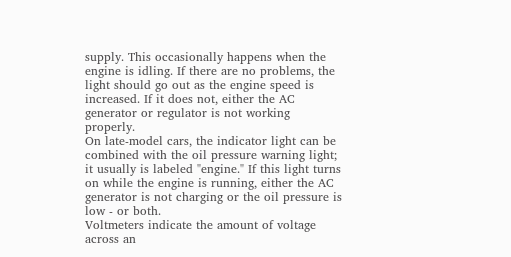supply. This occasionally happens when the engine is idling. If there are no problems, the light should go out as the engine speed is increased. If it does not, either the AC generator or regulator is not working properly.
On late-model cars, the indicator light can be combined with the oil pressure warning light; it usually is labeled "engine." If this light turns on while the engine is running, either the AC generator is not charging or the oil pressure is low - or both.
Voltmeters indicate the amount of voltage across an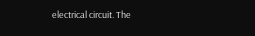electrical circuit. The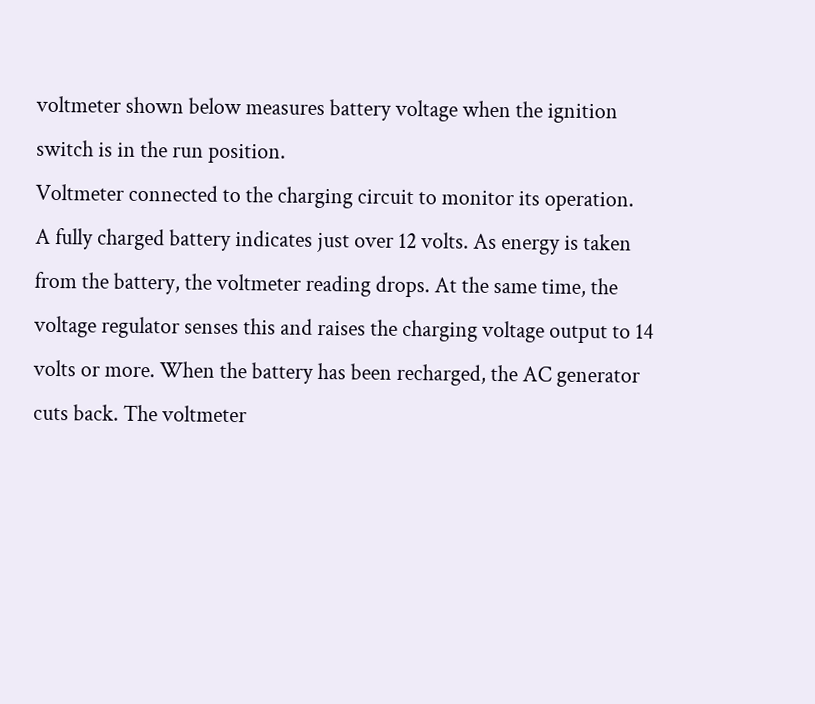voltmeter shown below measures battery voltage when the ignition switch is in the run position.
Voltmeter connected to the charging circuit to monitor its operation.
A fully charged battery indicates just over 12 volts. As energy is taken from the battery, the voltmeter reading drops. At the same time, the voltage regulator senses this and raises the charging voltage output to 14 volts or more. When the battery has been recharged, the AC generator cuts back. The voltmeter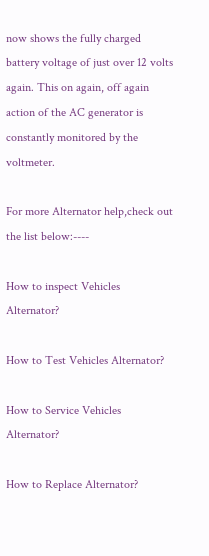now shows the fully charged battery voltage of just over 12 volts again. This on again, off again action of the AC generator is constantly monitored by the voltmeter.

For more Alternator help,check out the list below:----

How to inspect Vehicles Alternator?

How to Test Vehicles Alternator?

How to Service Vehicles Alternator?

How to Replace Alternator?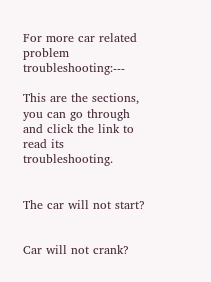For more car related problem troubleshooting:---

This are the sections, you can go through and click the link to read its troubleshooting.


The car will not start?


Car will not crank?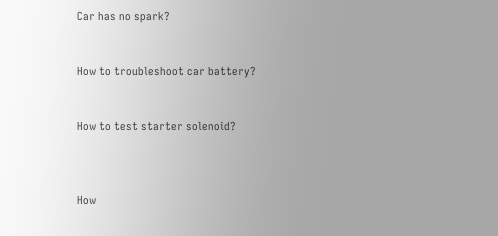Car has no spark?


How to troubleshoot car battery?


How to test starter solenoid?



How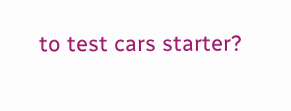to test cars starter?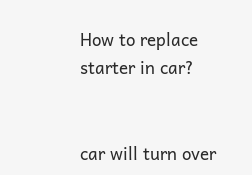How to replace starter in car?


car will turn over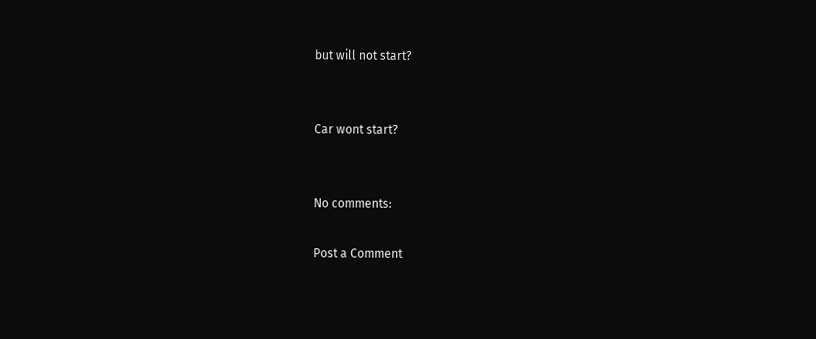but will not start?


Car wont start?


No comments:

Post a Comment